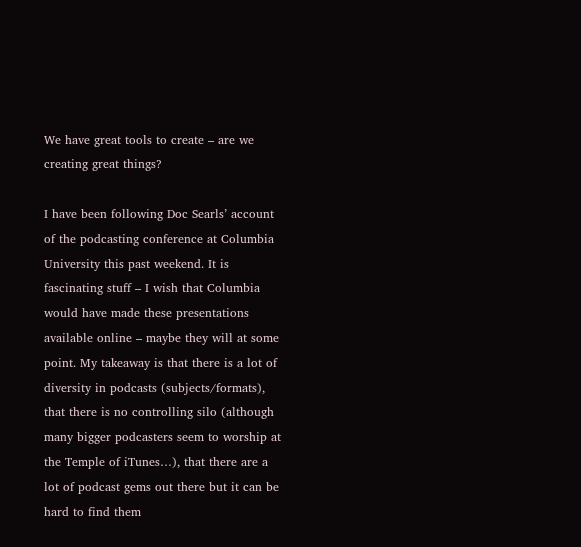We have great tools to create – are we creating great things?

I have been following Doc Searls’ account of the podcasting conference at Columbia University this past weekend. It is fascinating stuff – I wish that Columbia would have made these presentations available online – maybe they will at some point. My takeaway is that there is a lot of diversity in podcasts (subjects/formats), that there is no controlling silo (although many bigger podcasters seem to worship at the Temple of iTunes…), that there are a lot of podcast gems out there but it can be hard to find them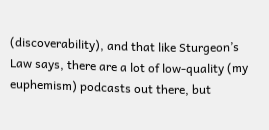(discoverability), and that like Sturgeon’s Law says, there are a lot of low-quality (my euphemism) podcasts out there, but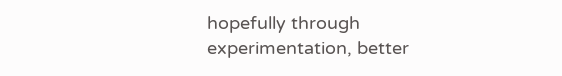hopefully through experimentation, better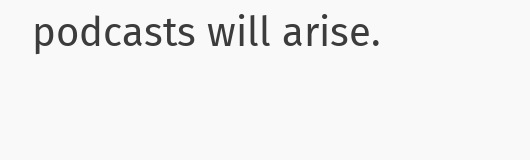podcasts will arise.